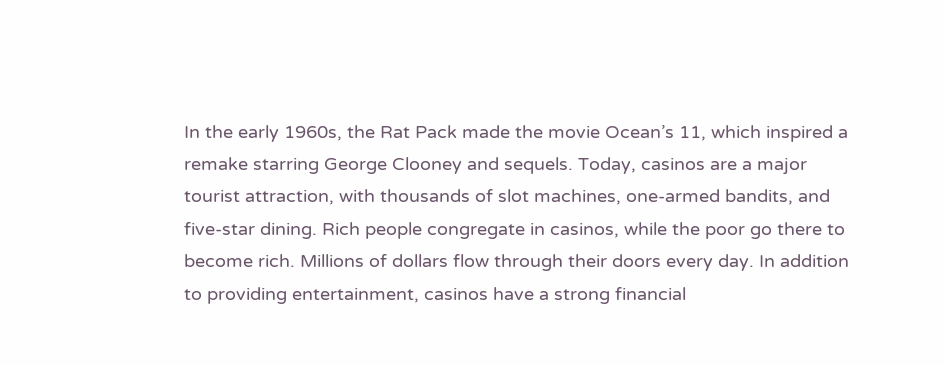In the early 1960s, the Rat Pack made the movie Ocean’s 11, which inspired a remake starring George Clooney and sequels. Today, casinos are a major tourist attraction, with thousands of slot machines, one-armed bandits, and five-star dining. Rich people congregate in casinos, while the poor go there to become rich. Millions of dollars flow through their doors every day. In addition to providing entertainment, casinos have a strong financial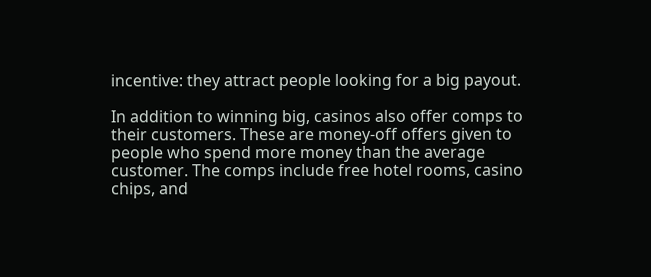incentive: they attract people looking for a big payout.

In addition to winning big, casinos also offer comps to their customers. These are money-off offers given to people who spend more money than the average customer. The comps include free hotel rooms, casino chips, and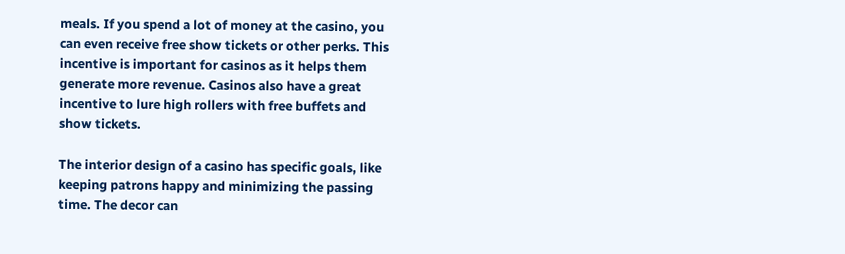meals. If you spend a lot of money at the casino, you can even receive free show tickets or other perks. This incentive is important for casinos as it helps them generate more revenue. Casinos also have a great incentive to lure high rollers with free buffets and show tickets.

The interior design of a casino has specific goals, like keeping patrons happy and minimizing the passing time. The decor can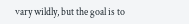vary wildly, but the goal is to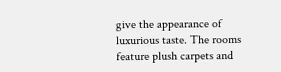give the appearance of luxurious taste. The rooms feature plush carpets and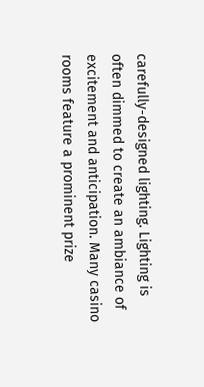carefully-designed lighting. Lighting is often dimmed to create an ambiance of excitement and anticipation. Many casino rooms feature a prominent prize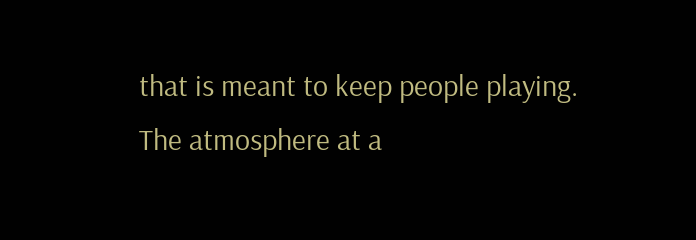that is meant to keep people playing. The atmosphere at a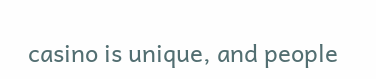casino is unique, and people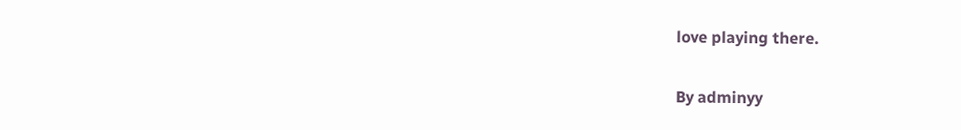love playing there.

By adminyy